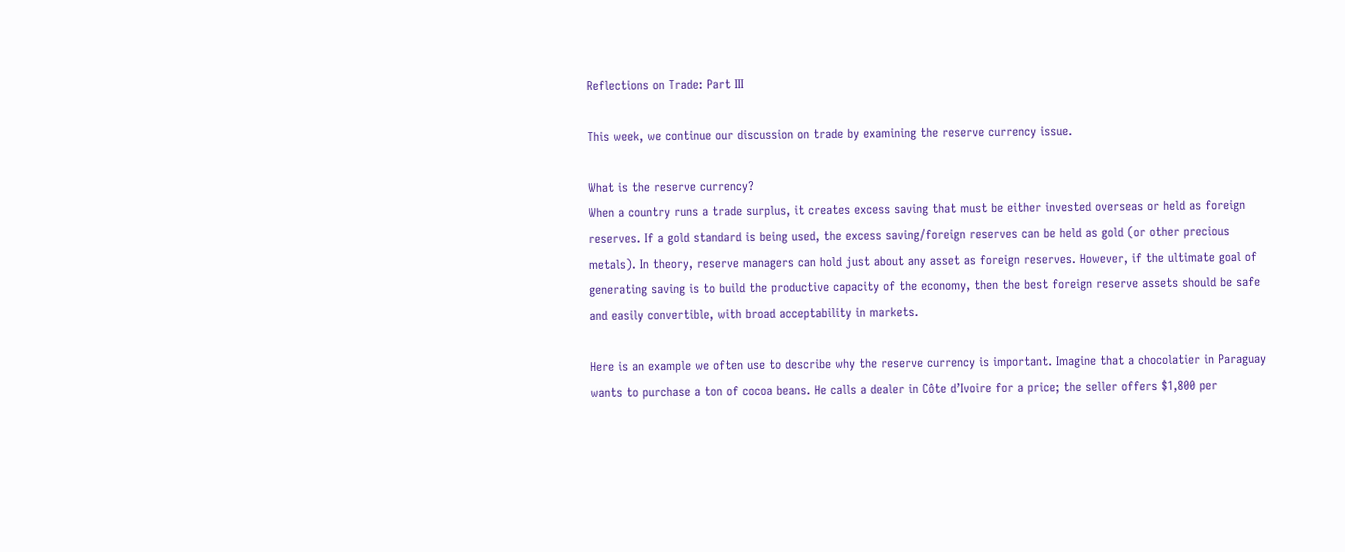Reflections on Trade: Part III

This week, we continue our discussion on trade by examining the reserve currency issue.

What is the reserve currency?
When a country runs a trade surplus, it creates excess saving that must be either invested overseas or held as foreign reserves. If a gold standard is being used, the excess saving/foreign reserves can be held as gold (or other precious metals). In theory, reserve managers can hold just about any asset as foreign reserves. However, if the ultimate goal of generating saving is to build the productive capacity of the economy, then the best foreign reserve assets should be safe and easily convertible, with broad acceptability in markets.

Here is an example we often use to describe why the reserve currency is important. Imagine that a chocolatier in Paraguay wants to purchase a ton of cocoa beans. He calls a dealer in Côte d’Ivoire for a price; the seller offers $1,800 per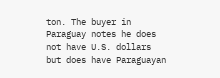ton. The buyer in Paraguay notes he does not have U.S. dollars but does have Paraguayan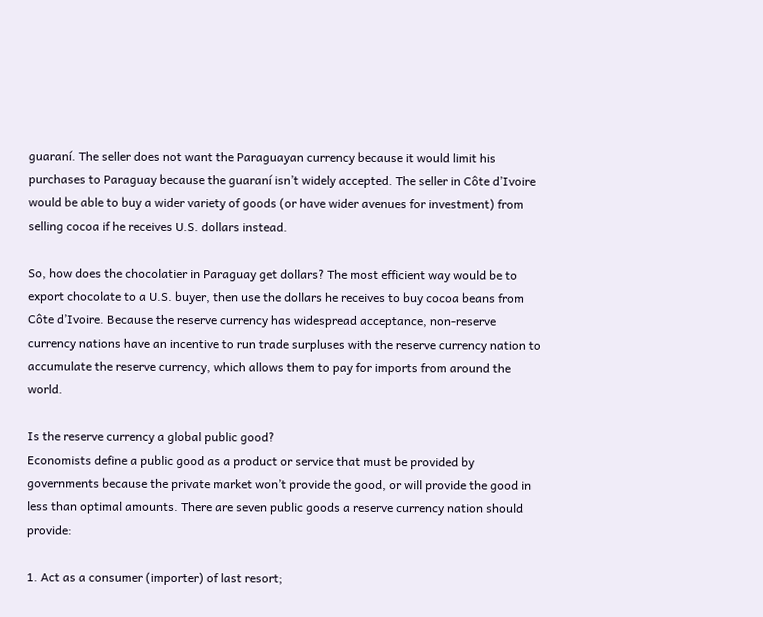guaraní. The seller does not want the Paraguayan currency because it would limit his purchases to Paraguay because the guaraní isn’t widely accepted. The seller in Côte d’Ivoire would be able to buy a wider variety of goods (or have wider avenues for investment) from selling cocoa if he receives U.S. dollars instead.

So, how does the chocolatier in Paraguay get dollars? The most efficient way would be to export chocolate to a U.S. buyer, then use the dollars he receives to buy cocoa beans from Côte d’Ivoire. Because the reserve currency has widespread acceptance, non-reserve currency nations have an incentive to run trade surpluses with the reserve currency nation to accumulate the reserve currency, which allows them to pay for imports from around the world.

Is the reserve currency a global public good?
Economists define a public good as a product or service that must be provided by governments because the private market won’t provide the good, or will provide the good in less than optimal amounts. There are seven public goods a reserve currency nation should provide:

1. Act as a consumer (importer) of last resort;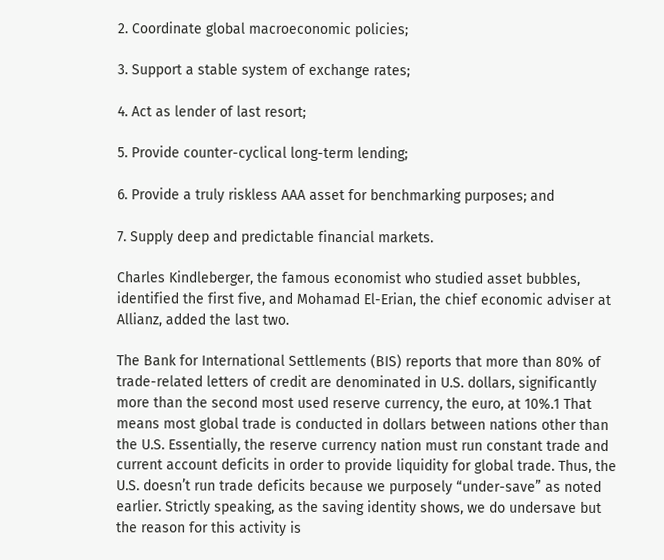2. Coordinate global macroeconomic policies;

3. Support a stable system of exchange rates;

4. Act as lender of last resort;

5. Provide counter-cyclical long-term lending;

6. Provide a truly riskless AAA asset for benchmarking purposes; and

7. Supply deep and predictable financial markets.

Charles Kindleberger, the famous economist who studied asset bubbles, identified the first five, and Mohamad El-Erian, the chief economic adviser at Allianz, added the last two.

The Bank for International Settlements (BIS) reports that more than 80% of trade-related letters of credit are denominated in U.S. dollars, significantly more than the second most used reserve currency, the euro, at 10%.1 That means most global trade is conducted in dollars between nations other than the U.S. Essentially, the reserve currency nation must run constant trade and current account deficits in order to provide liquidity for global trade. Thus, the U.S. doesn’t run trade deficits because we purposely “under-save” as noted earlier. Strictly speaking, as the saving identity shows, we do undersave but the reason for this activity is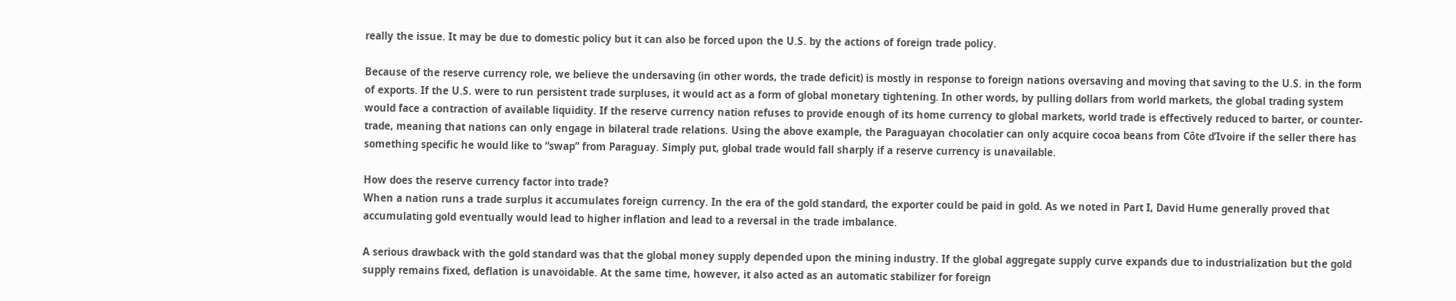really the issue. It may be due to domestic policy but it can also be forced upon the U.S. by the actions of foreign trade policy.

Because of the reserve currency role, we believe the undersaving (in other words, the trade deficit) is mostly in response to foreign nations oversaving and moving that saving to the U.S. in the form of exports. If the U.S. were to run persistent trade surpluses, it would act as a form of global monetary tightening. In other words, by pulling dollars from world markets, the global trading system would face a contraction of available liquidity. If the reserve currency nation refuses to provide enough of its home currency to global markets, world trade is effectively reduced to barter, or counter-trade, meaning that nations can only engage in bilateral trade relations. Using the above example, the Paraguayan chocolatier can only acquire cocoa beans from Côte d’Ivoire if the seller there has something specific he would like to “swap” from Paraguay. Simply put, global trade would fall sharply if a reserve currency is unavailable.

How does the reserve currency factor into trade?
When a nation runs a trade surplus it accumulates foreign currency. In the era of the gold standard, the exporter could be paid in gold. As we noted in Part I, David Hume generally proved that accumulating gold eventually would lead to higher inflation and lead to a reversal in the trade imbalance.

A serious drawback with the gold standard was that the global money supply depended upon the mining industry. If the global aggregate supply curve expands due to industrialization but the gold supply remains fixed, deflation is unavoidable. At the same time, however, it also acted as an automatic stabilizer for foreign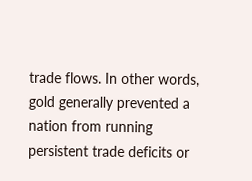trade flows. In other words, gold generally prevented a nation from running persistent trade deficits or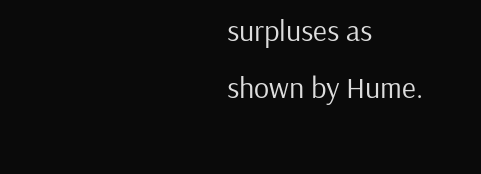surpluses as shown by Hume.